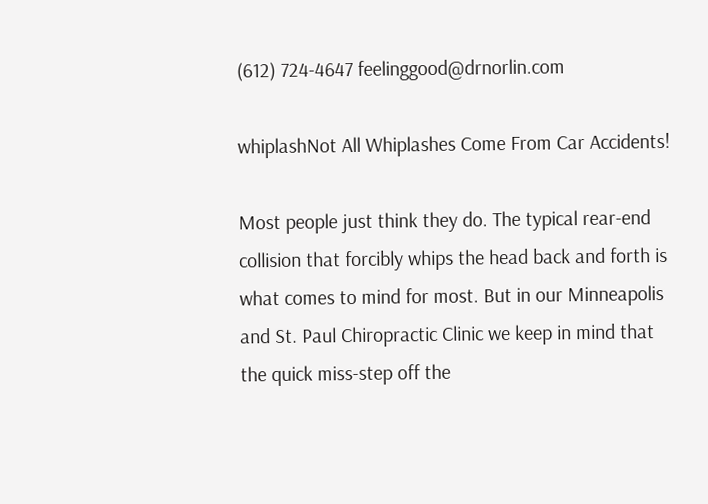(612) 724-4647 feelinggood@drnorlin.com

whiplashNot All Whiplashes Come From Car Accidents!

Most people just think they do. The typical rear-end collision that forcibly whips the head back and forth is what comes to mind for most. But in our Minneapolis and St. Paul Chiropractic Clinic we keep in mind that the quick miss-step off the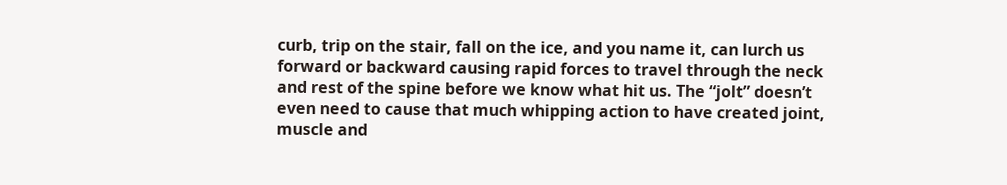curb, trip on the stair, fall on the ice, and you name it, can lurch us forward or backward causing rapid forces to travel through the neck and rest of the spine before we know what hit us. The “jolt” doesn’t even need to cause that much whipping action to have created joint, muscle and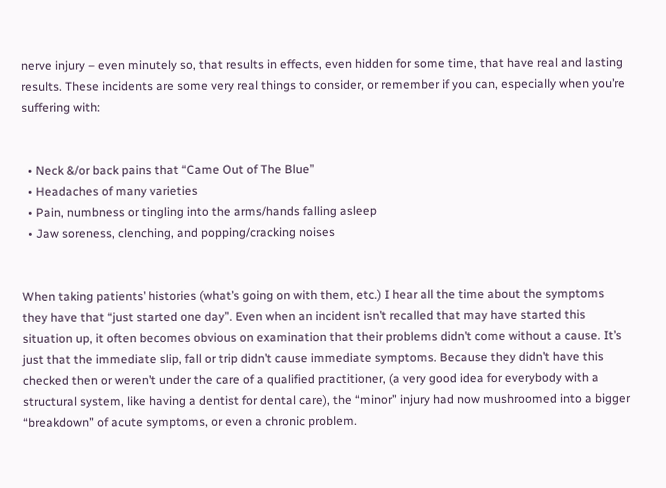nerve injury – even minutely so, that results in effects, even hidden for some time, that have real and lasting results. These incidents are some very real things to consider, or remember if you can, especially when you’re suffering with:


  • Neck &/or back pains that “Came Out of The Blue”
  • Headaches of many varieties
  • Pain, numbness or tingling into the arms/hands falling asleep
  • Jaw soreness, clenching, and popping/cracking noises


When taking patients’ histories (what’s going on with them, etc.) I hear all the time about the symptoms they have that “just started one day”. Even when an incident isn’t recalled that may have started this situation up, it often becomes obvious on examination that their problems didn’t come without a cause. It’s just that the immediate slip, fall or trip didn’t cause immediate symptoms. Because they didn’t have this checked then or weren’t under the care of a qualified practitioner, (a very good idea for everybody with a structural system, like having a dentist for dental care), the “minor” injury had now mushroomed into a bigger “breakdown” of acute symptoms, or even a chronic problem.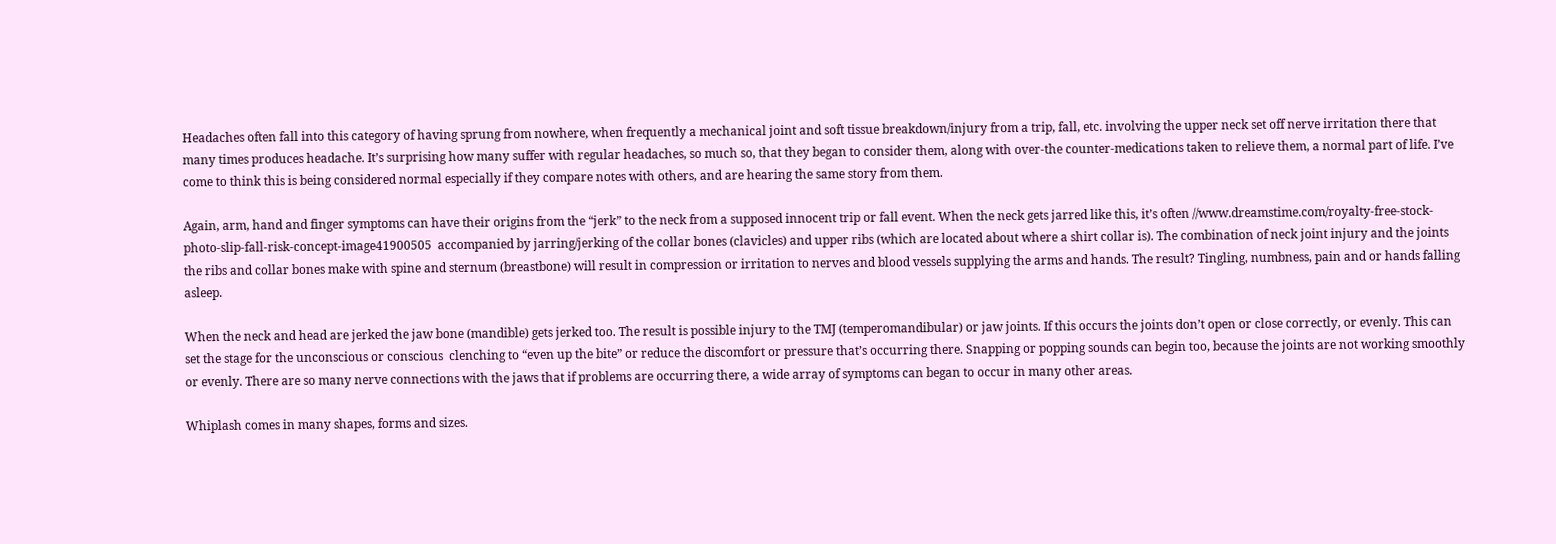Headaches often fall into this category of having sprung from nowhere, when frequently a mechanical joint and soft tissue breakdown/injury from a trip, fall, etc. involving the upper neck set off nerve irritation there that many times produces headache. It’s surprising how many suffer with regular headaches, so much so, that they began to consider them, along with over-the counter-medications taken to relieve them, a normal part of life. I’ve come to think this is being considered normal especially if they compare notes with others, and are hearing the same story from them.

Again, arm, hand and finger symptoms can have their origins from the “jerk” to the neck from a supposed innocent trip or fall event. When the neck gets jarred like this, it’s often //www.dreamstime.com/royalty-free-stock-photo-slip-fall-risk-concept-image41900505  accompanied by jarring/jerking of the collar bones (clavicles) and upper ribs (which are located about where a shirt collar is). The combination of neck joint injury and the joints the ribs and collar bones make with spine and sternum (breastbone) will result in compression or irritation to nerves and blood vessels supplying the arms and hands. The result? Tingling, numbness, pain and or hands falling asleep.

When the neck and head are jerked the jaw bone (mandible) gets jerked too. The result is possible injury to the TMJ (temperomandibular) or jaw joints. If this occurs the joints don’t open or close correctly, or evenly. This can set the stage for the unconscious or conscious  clenching to “even up the bite” or reduce the discomfort or pressure that’s occurring there. Snapping or popping sounds can begin too, because the joints are not working smoothly or evenly. There are so many nerve connections with the jaws that if problems are occurring there, a wide array of symptoms can began to occur in many other areas.

Whiplash comes in many shapes, forms and sizes.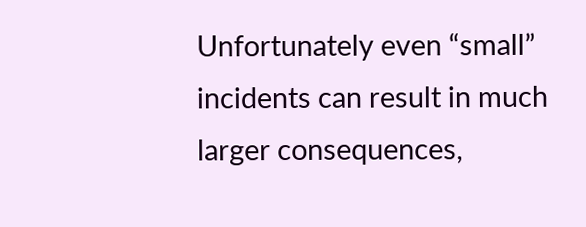Unfortunately even “small” incidents can result in much larger consequences,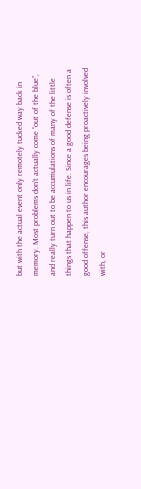but with the actual event only remotely tucked way back in memory. Most problems don’t actually come “out of the blue”, and really turn out to be accumulations of many of the little things that happen to us in life. Since a good defense is often a good offense, this author encourages being proactively involved with, or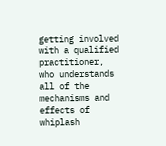getting involved with a qualified practitioner, who understands all of the mechanisms and effects of  whiplash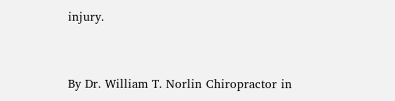injury.


By Dr. William T. Norlin Chiropractor in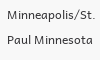Minneapolis/St. Paul Minnesota